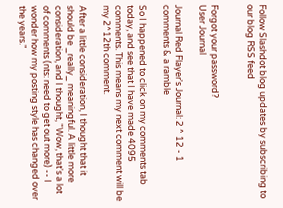Follow Slashdot blog updates by subscribing to our blog RSS feed


Forgot your password?
User Journal

Journal Red Flayer's Journal: 2 ^ 12 - 1 comments & a ramble

So I happened to click on my comments tab today, and see that I have made 4095 comments. This means my next comment will be my 2^12th comment.

After a little consideration, I thought that it should be _really_ meaningful. A little more consideration, and I thought, "Wow, that's a lot of comments (nts: need to get out more) -- I wonder how my posting style has changed over the years."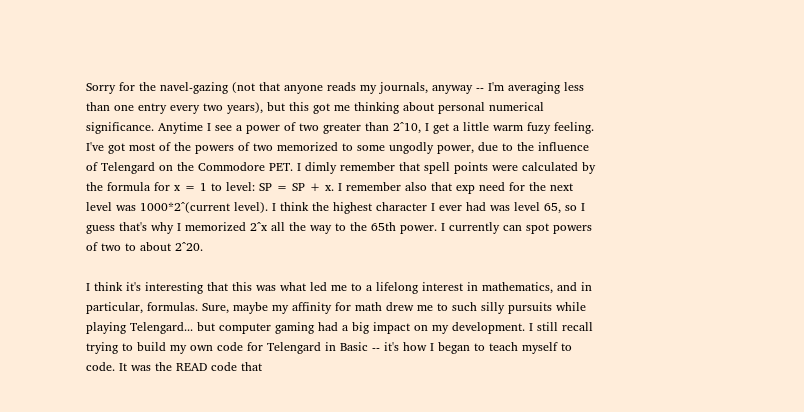Sorry for the navel-gazing (not that anyone reads my journals, anyway -- I'm averaging less than one entry every two years), but this got me thinking about personal numerical significance. Anytime I see a power of two greater than 2^10, I get a little warm fuzy feeling. I've got most of the powers of two memorized to some ungodly power, due to the influence of Telengard on the Commodore PET. I dimly remember that spell points were calculated by the formula for x = 1 to level: SP = SP + x. I remember also that exp need for the next level was 1000*2^(current level). I think the highest character I ever had was level 65, so I guess that's why I memorized 2^x all the way to the 65th power. I currently can spot powers of two to about 2^20.

I think it's interesting that this was what led me to a lifelong interest in mathematics, and in particular, formulas. Sure, maybe my affinity for math drew me to such silly pursuits while playing Telengard... but computer gaming had a big impact on my development. I still recall trying to build my own code for Telengard in Basic -- it's how I began to teach myself to code. It was the READ code that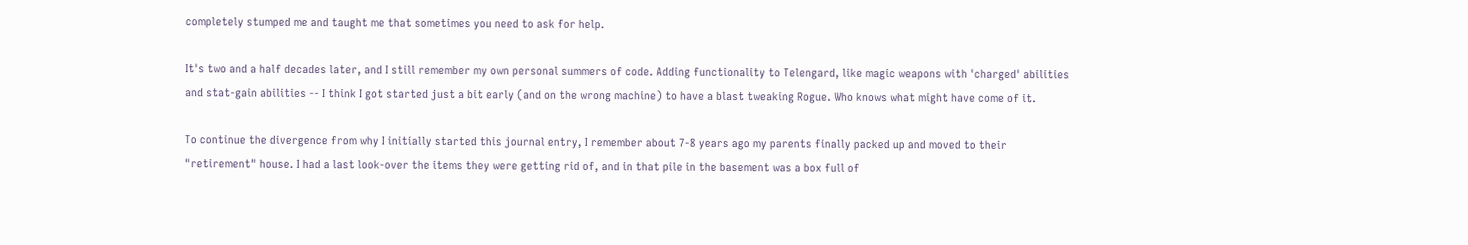completely stumped me and taught me that sometimes you need to ask for help.

It's two and a half decades later, and I still remember my own personal summers of code. Adding functionality to Telengard, like magic weapons with 'charged' abilities and stat-gain abilities -- I think I got started just a bit early (and on the wrong machine) to have a blast tweaking Rogue. Who knows what might have come of it.

To continue the divergence from why I initially started this journal entry, I remember about 7-8 years ago my parents finally packed up and moved to their "retirement" house. I had a last look-over the items they were getting rid of, and in that pile in the basement was a box full of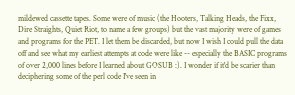mildewed cassette tapes. Some were of music (the Hooters, Talking Heads, the Fixx, Dire Straights, Quiet Riot, to name a few groups) but the vast majority were of games and programs for the PET. I let them be discarded, but now I wish I could pull the data off and see what my earliest attempts at code were like -- especially the BASIC programs of over 2,000 lines before I learned about GOSUB :). I wonder if it'd be scarier than deciphering some of the perl code I've seen in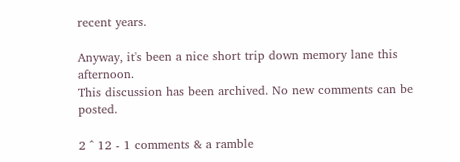recent years.

Anyway, it's been a nice short trip down memory lane this afternoon.
This discussion has been archived. No new comments can be posted.

2 ^ 12 - 1 comments & a ramble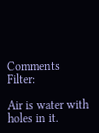Comments Filter:

Air is water with holes in it.